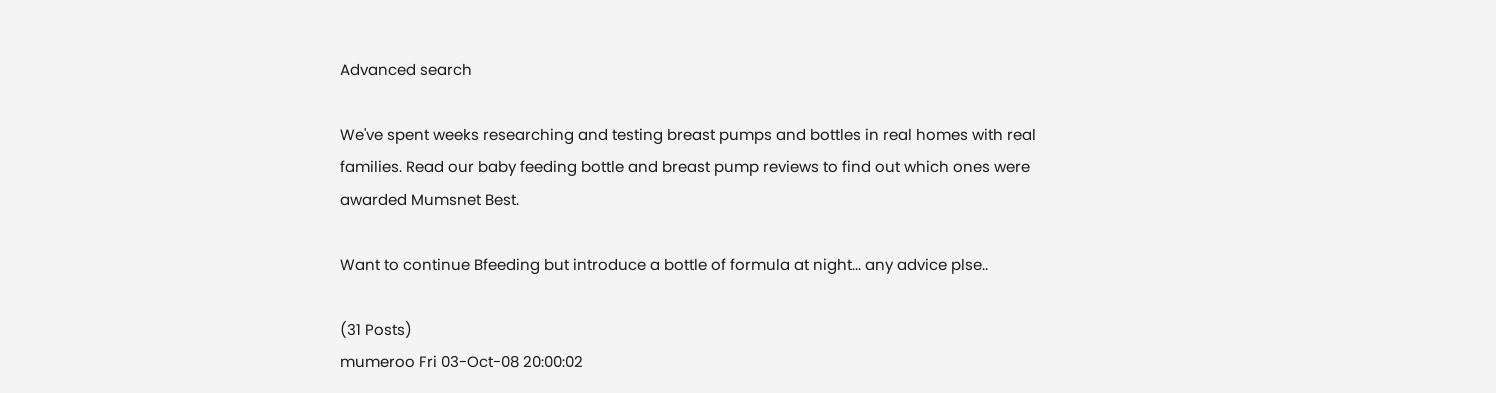Advanced search

We've spent weeks researching and testing breast pumps and bottles in real homes with real families. Read our baby feeding bottle and breast pump reviews to find out which ones were awarded Mumsnet Best.

Want to continue Bfeeding but introduce a bottle of formula at night... any advice plse..

(31 Posts)
mumeroo Fri 03-Oct-08 20:00:02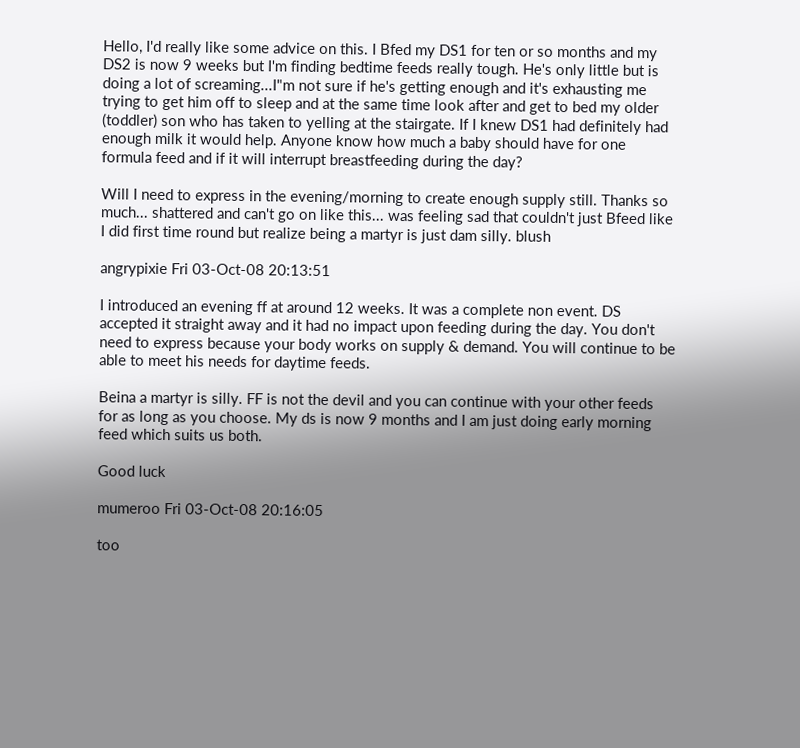Hello, I'd really like some advice on this. I Bfed my DS1 for ten or so months and my DS2 is now 9 weeks but I'm finding bedtime feeds really tough. He's only little but is doing a lot of screaming...I"m not sure if he's getting enough and it's exhausting me trying to get him off to sleep and at the same time look after and get to bed my older (toddler) son who has taken to yelling at the stairgate. If I knew DS1 had definitely had enough milk it would help. Anyone know how much a baby should have for one formula feed and if it will interrupt breastfeeding during the day?

Will I need to express in the evening/morning to create enough supply still. Thanks so much... shattered and can't go on like this... was feeling sad that couldn't just Bfeed like I did first time round but realize being a martyr is just dam silly. blush

angrypixie Fri 03-Oct-08 20:13:51

I introduced an evening ff at around 12 weeks. It was a complete non event. DS accepted it straight away and it had no impact upon feeding during the day. You don't need to express because your body works on supply & demand. You will continue to be able to meet his needs for daytime feeds.

Beina a martyr is silly. FF is not the devil and you can continue with your other feeds for as long as you choose. My ds is now 9 months and I am just doing early morning feed which suits us both.

Good luck

mumeroo Fri 03-Oct-08 20:16:05

too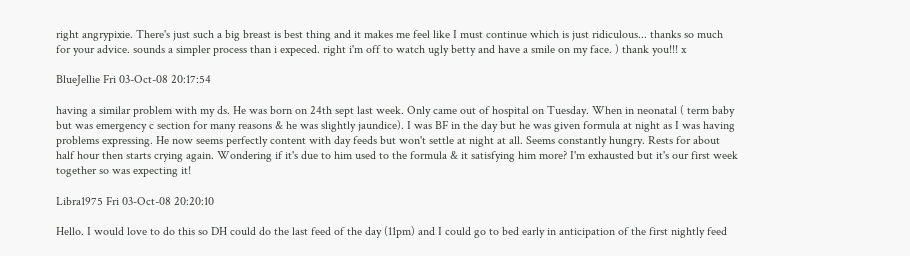right angrypixie. There's just such a big breast is best thing and it makes me feel like I must continue which is just ridiculous... thanks so much for your advice. sounds a simpler process than i expeced. right i'm off to watch ugly betty and have a smile on my face. ) thank you!!! x

BlueJellie Fri 03-Oct-08 20:17:54

having a similar problem with my ds. He was born on 24th sept last week. Only came out of hospital on Tuesday. When in neonatal ( term baby but was emergency c section for many reasons & he was slightly jaundice). I was BF in the day but he was given formula at night as I was having problems expressing. He now seems perfectly content with day feeds but won't settle at night at all. Seems constantly hungry. Rests for about half hour then starts crying again. Wondering if it's due to him used to the formula & it satisfying him more? I'm exhausted but it's our first week together so was expecting it!

Libra1975 Fri 03-Oct-08 20:20:10

Hello. I would love to do this so DH could do the last feed of the day (11pm) and I could go to bed early in anticipation of the first nightly feed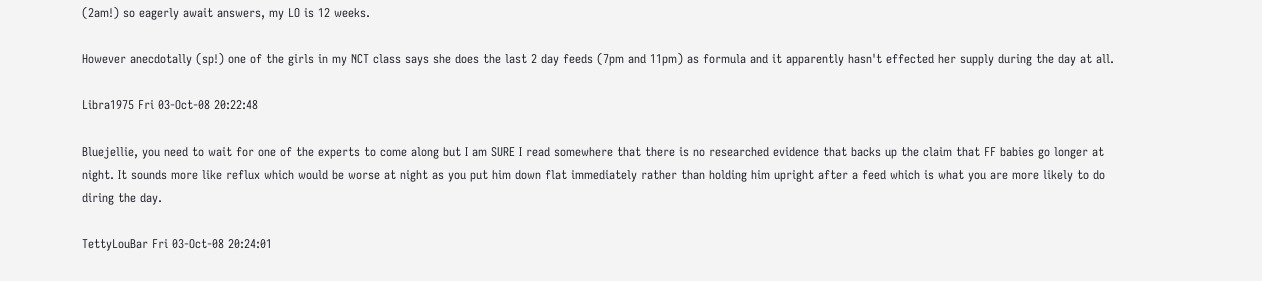(2am!) so eagerly await answers, my LO is 12 weeks.

However anecdotally (sp!) one of the girls in my NCT class says she does the last 2 day feeds (7pm and 11pm) as formula and it apparently hasn't effected her supply during the day at all.

Libra1975 Fri 03-Oct-08 20:22:48

Bluejellie, you need to wait for one of the experts to come along but I am SURE I read somewhere that there is no researched evidence that backs up the claim that FF babies go longer at night. It sounds more like reflux which would be worse at night as you put him down flat immediately rather than holding him upright after a feed which is what you are more likely to do diring the day.

TettyLouBar Fri 03-Oct-08 20:24:01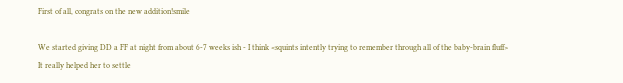First of all, congrats on the new addition!smile

We started giving DD a FF at night from about 6-7 weeks ish - I think <squints intently trying to remember through all of the baby-brain fluff>
It really helped her to settle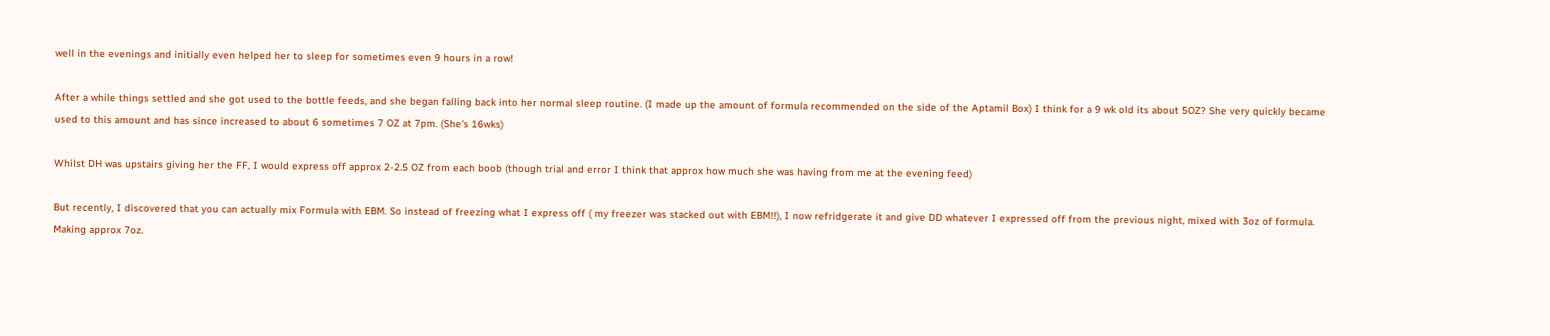well in the evenings and initially even helped her to sleep for sometimes even 9 hours in a row!

After a while things settled and she got used to the bottle feeds, and she began falling back into her normal sleep routine. (I made up the amount of formula recommended on the side of the Aptamil Box) I think for a 9 wk old its about 5OZ? She very quickly became used to this amount and has since increased to about 6 sometimes 7 OZ at 7pm. (She's 16wks)

Whilst DH was upstairs giving her the FF, I would express off approx 2-2.5 OZ from each boob (though trial and error I think that approx how much she was having from me at the evening feed)

But recently, I discovered that you can actually mix Formula with EBM. So instead of freezing what I express off ( my freezer was stacked out with EBM!!), I now refridgerate it and give DD whatever I expressed off from the previous night, mixed with 3oz of formula. Making approx 7oz.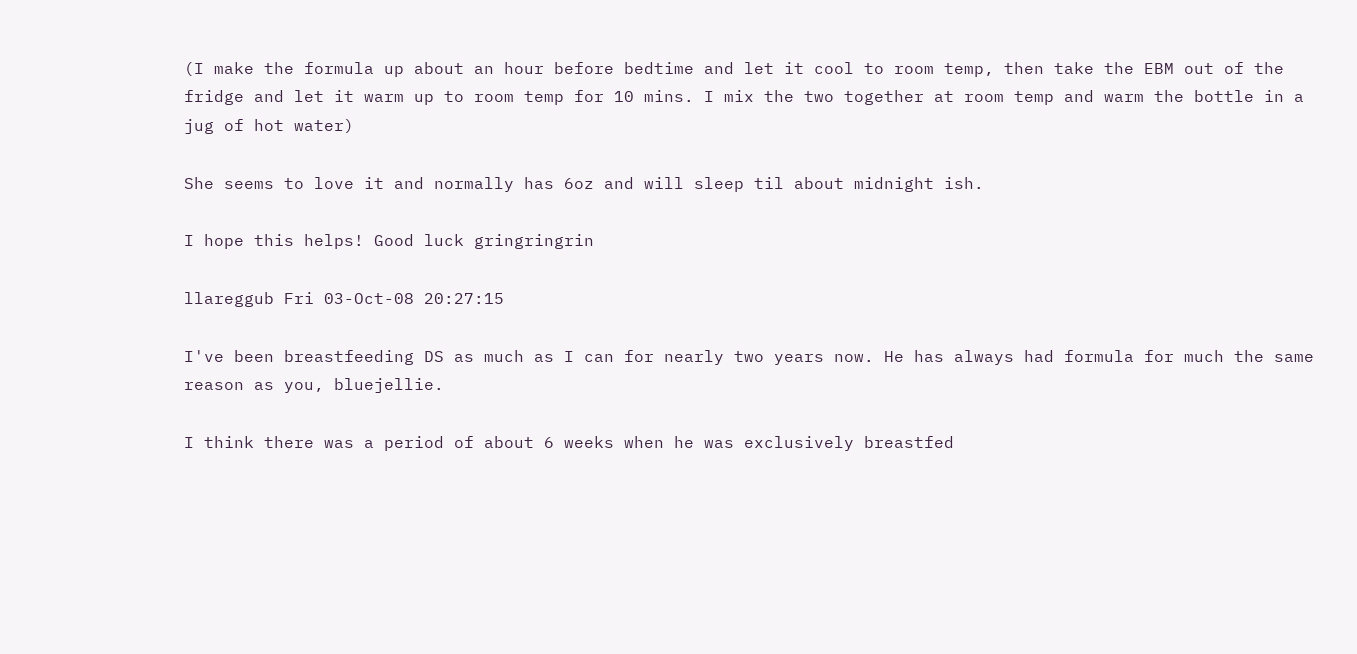(I make the formula up about an hour before bedtime and let it cool to room temp, then take the EBM out of the fridge and let it warm up to room temp for 10 mins. I mix the two together at room temp and warm the bottle in a jug of hot water)

She seems to love it and normally has 6oz and will sleep til about midnight ish.

I hope this helps! Good luck gringringrin

llareggub Fri 03-Oct-08 20:27:15

I've been breastfeeding DS as much as I can for nearly two years now. He has always had formula for much the same reason as you, bluejellie.

I think there was a period of about 6 weeks when he was exclusively breastfed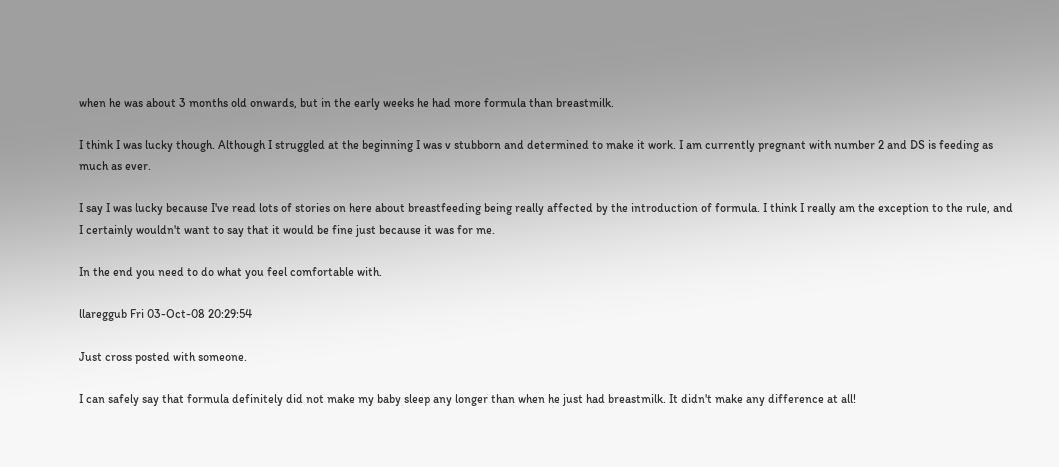when he was about 3 months old onwards, but in the early weeks he had more formula than breastmilk.

I think I was lucky though. Although I struggled at the beginning I was v stubborn and determined to make it work. I am currently pregnant with number 2 and DS is feeding as much as ever.

I say I was lucky because I've read lots of stories on here about breastfeeding being really affected by the introduction of formula. I think I really am the exception to the rule, and I certainly wouldn't want to say that it would be fine just because it was for me.

In the end you need to do what you feel comfortable with.

llareggub Fri 03-Oct-08 20:29:54

Just cross posted with someone.

I can safely say that formula definitely did not make my baby sleep any longer than when he just had breastmilk. It didn't make any difference at all!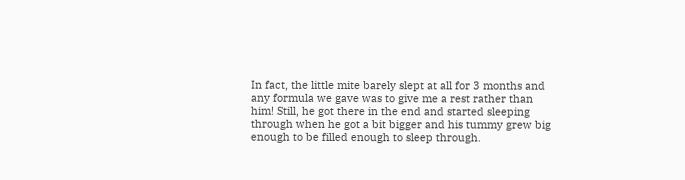In fact, the little mite barely slept at all for 3 months and any formula we gave was to give me a rest rather than him! Still, he got there in the end and started sleeping through when he got a bit bigger and his tummy grew big enough to be filled enough to sleep through.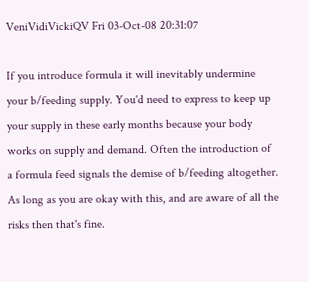VeniVidiVickiQV Fri 03-Oct-08 20:31:07

If you introduce formula it will inevitably undermine your b/feeding supply. You'd need to express to keep up your supply in these early months because your body works on supply and demand. Often the introduction of a formula feed signals the demise of b/feeding altogether. As long as you are okay with this, and are aware of all the risks then that's fine.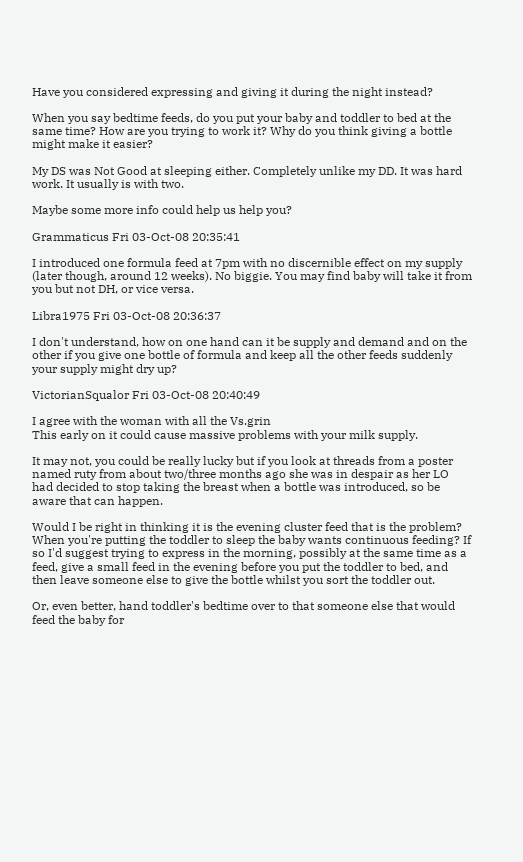Have you considered expressing and giving it during the night instead?

When you say bedtime feeds, do you put your baby and toddler to bed at the same time? How are you trying to work it? Why do you think giving a bottle might make it easier?

My DS was Not Good at sleeping either. Completely unlike my DD. It was hard work. It usually is with two.

Maybe some more info could help us help you?

Grammaticus Fri 03-Oct-08 20:35:41

I introduced one formula feed at 7pm with no discernible effect on my supply (later though, around 12 weeks). No biggie. You may find baby will take it from you but not DH, or vice versa.

Libra1975 Fri 03-Oct-08 20:36:37

I don't understand, how on one hand can it be supply and demand and on the other if you give one bottle of formula and keep all the other feeds suddenly your supply might dry up?

VictorianSqualor Fri 03-Oct-08 20:40:49

I agree with the woman with all the Vs.grin
This early on it could cause massive problems with your milk supply.

It may not, you could be really lucky but if you look at threads from a poster named ruty from about two/three months ago she was in despair as her LO had decided to stop taking the breast when a bottle was introduced, so be aware that can happen.

Would I be right in thinking it is the evening cluster feed that is the problem? When you're putting the toddler to sleep the baby wants continuous feeding? If so I'd suggest trying to express in the morning, possibly at the same time as a feed, give a small feed in the evening before you put the toddler to bed, and then leave someone else to give the bottle whilst you sort the toddler out.

Or, even better, hand toddler's bedtime over to that someone else that would feed the baby for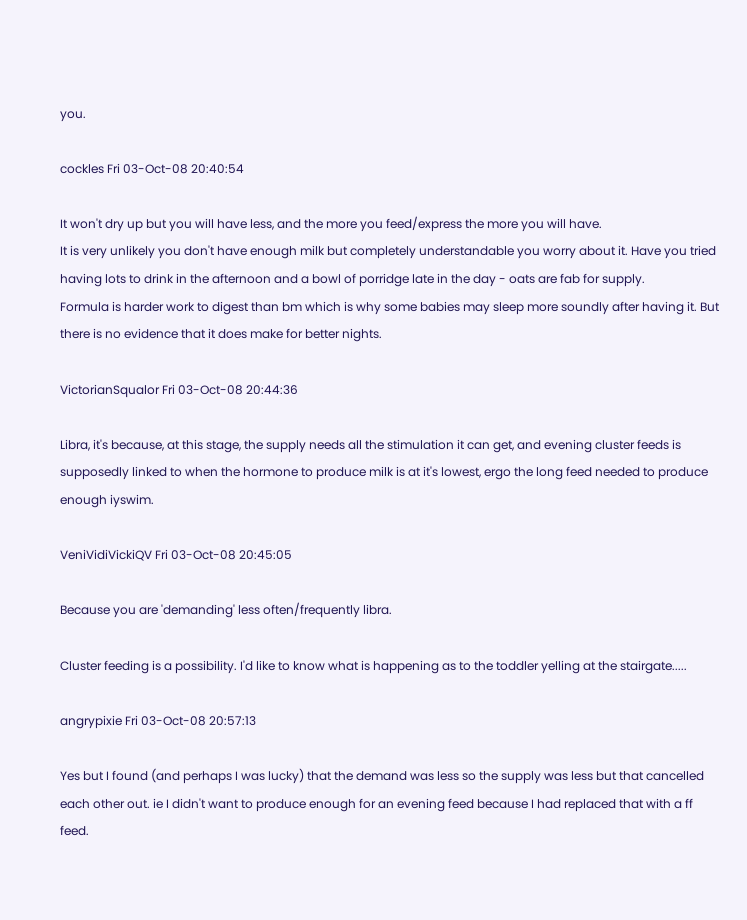you.

cockles Fri 03-Oct-08 20:40:54

It won't dry up but you will have less, and the more you feed/express the more you will have.
It is very unlikely you don't have enough milk but completely understandable you worry about it. Have you tried having lots to drink in the afternoon and a bowl of porridge late in the day - oats are fab for supply.
Formula is harder work to digest than bm which is why some babies may sleep more soundly after having it. But there is no evidence that it does make for better nights.

VictorianSqualor Fri 03-Oct-08 20:44:36

Libra, it's because, at this stage, the supply needs all the stimulation it can get, and evening cluster feeds is supposedly linked to when the hormone to produce milk is at it's lowest, ergo the long feed needed to produce enough iyswim.

VeniVidiVickiQV Fri 03-Oct-08 20:45:05

Because you are 'demanding' less often/frequently libra.

Cluster feeding is a possibility. I'd like to know what is happening as to the toddler yelling at the stairgate.....

angrypixie Fri 03-Oct-08 20:57:13

Yes but I found (and perhaps I was lucky) that the demand was less so the supply was less but that cancelled each other out. ie I didn't want to produce enough for an evening feed because I had replaced that with a ff feed.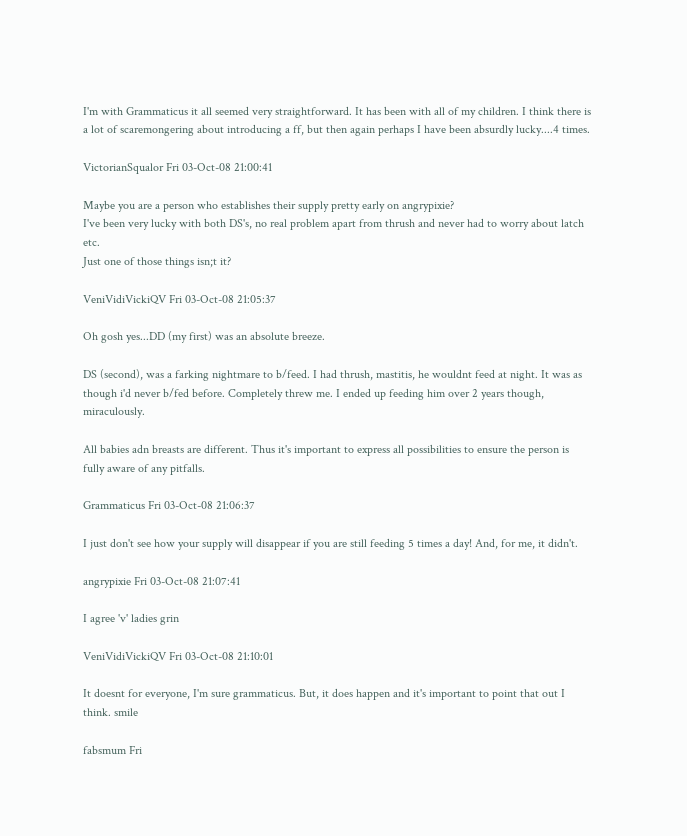I'm with Grammaticus it all seemed very straightforward. It has been with all of my children. I think there is a lot of scaremongering about introducing a ff, but then again perhaps I have been absurdly lucky....4 times.

VictorianSqualor Fri 03-Oct-08 21:00:41

Maybe you are a person who establishes their supply pretty early on angrypixie?
I've been very lucky with both DS's, no real problem apart from thrush and never had to worry about latch etc.
Just one of those things isn;t it?

VeniVidiVickiQV Fri 03-Oct-08 21:05:37

Oh gosh yes...DD (my first) was an absolute breeze.

DS (second), was a farking nightmare to b/feed. I had thrush, mastitis, he wouldnt feed at night. It was as though i'd never b/fed before. Completely threw me. I ended up feeding him over 2 years though, miraculously.

All babies adn breasts are different. Thus it's important to express all possibilities to ensure the person is fully aware of any pitfalls.

Grammaticus Fri 03-Oct-08 21:06:37

I just don't see how your supply will disappear if you are still feeding 5 times a day! And, for me, it didn't.

angrypixie Fri 03-Oct-08 21:07:41

I agree 'v' ladies grin

VeniVidiVickiQV Fri 03-Oct-08 21:10:01

It doesnt for everyone, I'm sure grammaticus. But, it does happen and it's important to point that out I think. smile

fabsmum Fri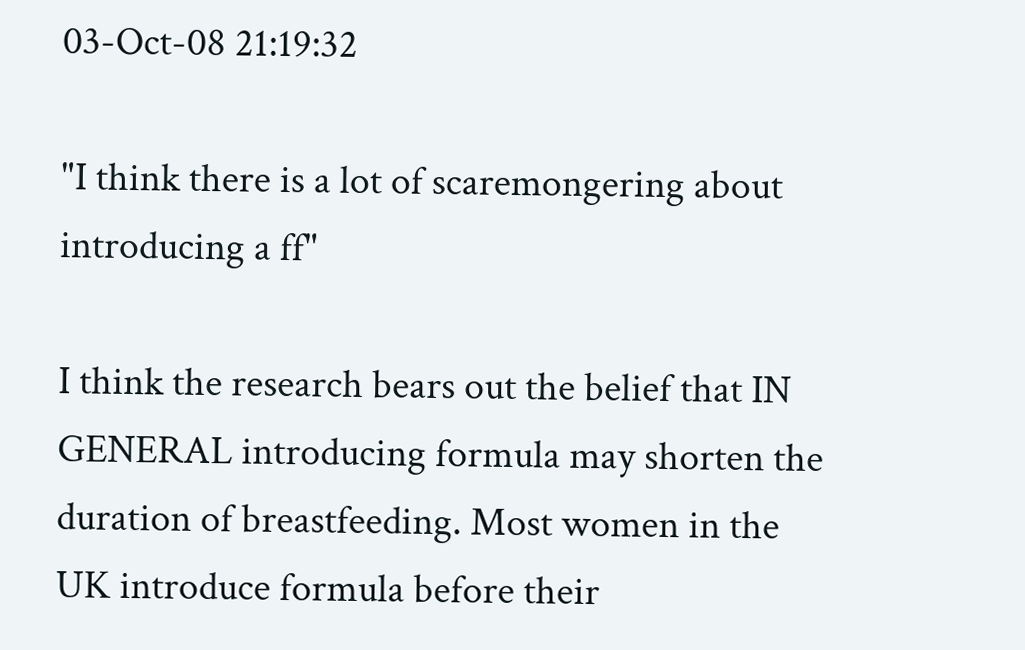03-Oct-08 21:19:32

"I think there is a lot of scaremongering about introducing a ff"

I think the research bears out the belief that IN GENERAL introducing formula may shorten the duration of breastfeeding. Most women in the UK introduce formula before their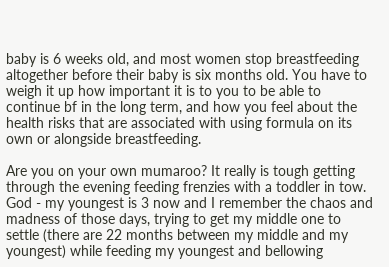baby is 6 weeks old, and most women stop breastfeeding altogether before their baby is six months old. You have to weigh it up how important it is to you to be able to continue bf in the long term, and how you feel about the health risks that are associated with using formula on its own or alongside breastfeeding.

Are you on your own mumaroo? It really is tough getting through the evening feeding frenzies with a toddler in tow. God - my youngest is 3 now and I remember the chaos and madness of those days, trying to get my middle one to settle (there are 22 months between my middle and my youngest) while feeding my youngest and bellowing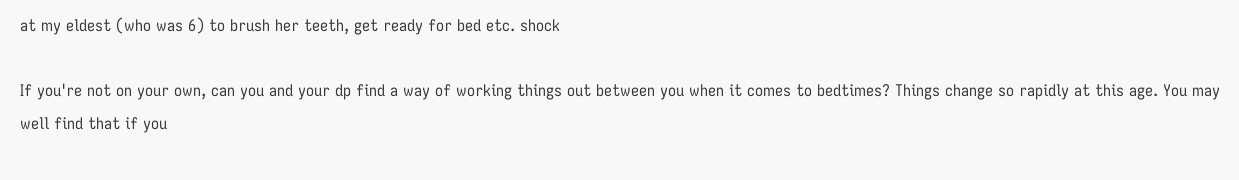at my eldest (who was 6) to brush her teeth, get ready for bed etc. shock

If you're not on your own, can you and your dp find a way of working things out between you when it comes to bedtimes? Things change so rapidly at this age. You may well find that if you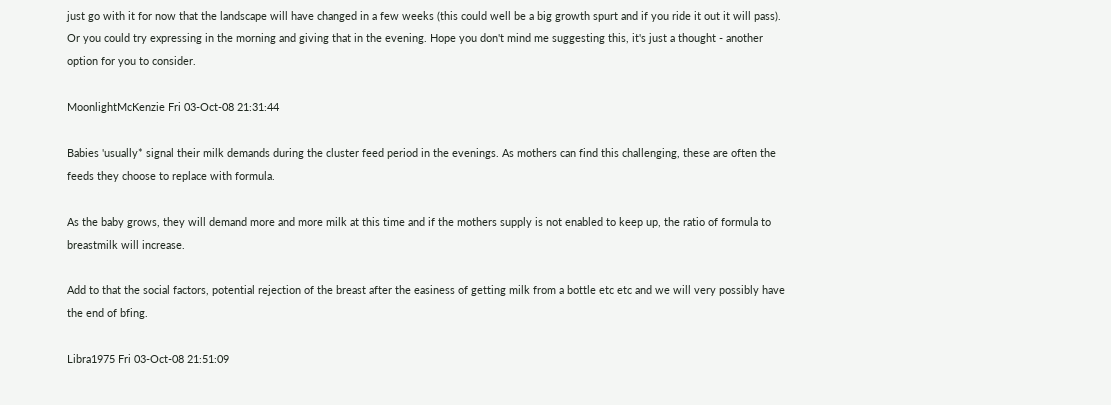just go with it for now that the landscape will have changed in a few weeks (this could well be a big growth spurt and if you ride it out it will pass). Or you could try expressing in the morning and giving that in the evening. Hope you don't mind me suggesting this, it's just a thought - another option for you to consider.

MoonlightMcKenzie Fri 03-Oct-08 21:31:44

Babies 'usually* signal their milk demands during the cluster feed period in the evenings. As mothers can find this challenging, these are often the feeds they choose to replace with formula.

As the baby grows, they will demand more and more milk at this time and if the mothers supply is not enabled to keep up, the ratio of formula to breastmilk will increase.

Add to that the social factors, potential rejection of the breast after the easiness of getting milk from a bottle etc etc and we will very possibly have the end of bfing.

Libra1975 Fri 03-Oct-08 21:51:09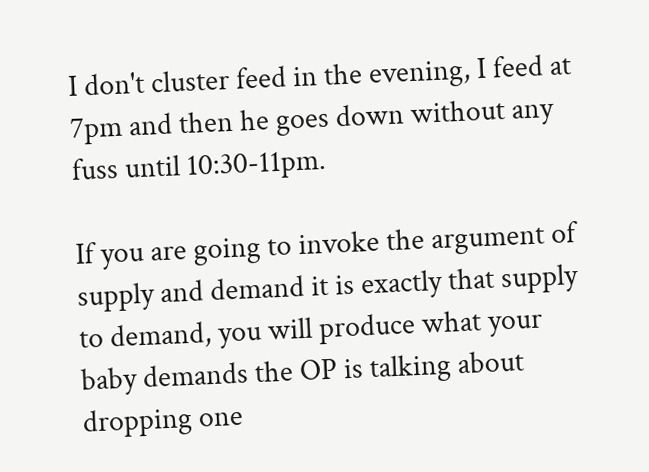I don't cluster feed in the evening, I feed at 7pm and then he goes down without any fuss until 10:30-11pm.

If you are going to invoke the argument of supply and demand it is exactly that supply to demand, you will produce what your baby demands the OP is talking about dropping one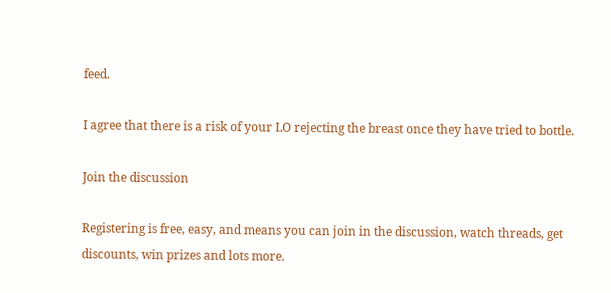feed.

I agree that there is a risk of your LO rejecting the breast once they have tried to bottle.

Join the discussion

Registering is free, easy, and means you can join in the discussion, watch threads, get discounts, win prizes and lots more.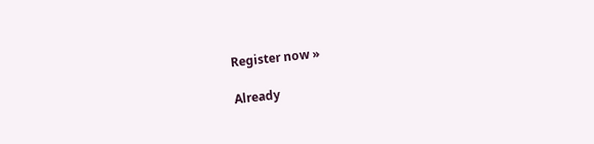Register now »

Already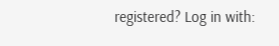registered? Log in with: